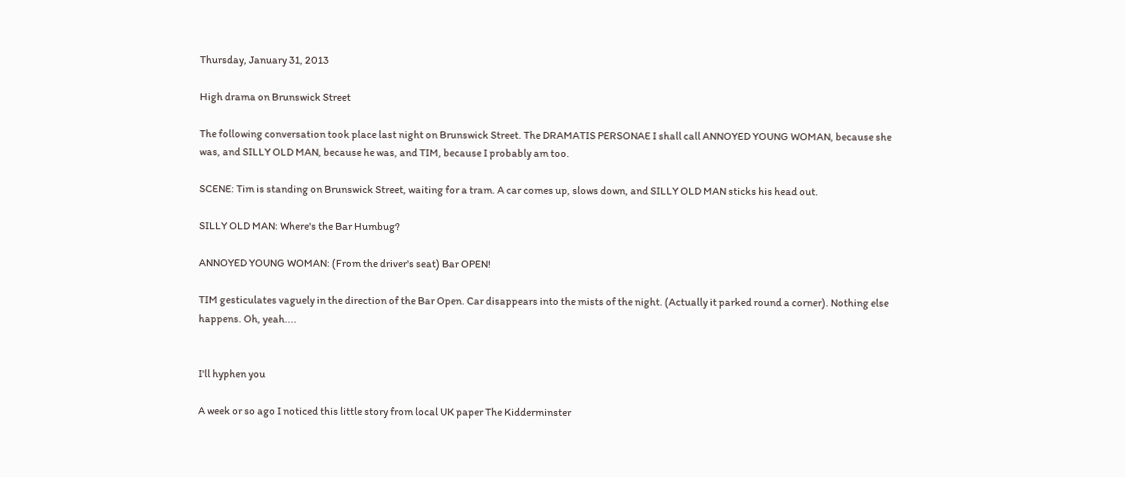Thursday, January 31, 2013

High drama on Brunswick Street

The following conversation took place last night on Brunswick Street. The DRAMATIS PERSONAE I shall call ANNOYED YOUNG WOMAN, because she was, and SILLY OLD MAN, because he was, and TIM, because I probably am too.

SCENE: Tim is standing on Brunswick Street, waiting for a tram. A car comes up, slows down, and SILLY OLD MAN sticks his head out.

SILLY OLD MAN: Where's the Bar Humbug?

ANNOYED YOUNG WOMAN: (From the driver's seat) Bar OPEN!

TIM gesticulates vaguely in the direction of the Bar Open. Car disappears into the mists of the night. (Actually it parked round a corner). Nothing else happens. Oh, yeah....


I'll hyphen you

A week or so ago I noticed this little story from local UK paper The Kidderminster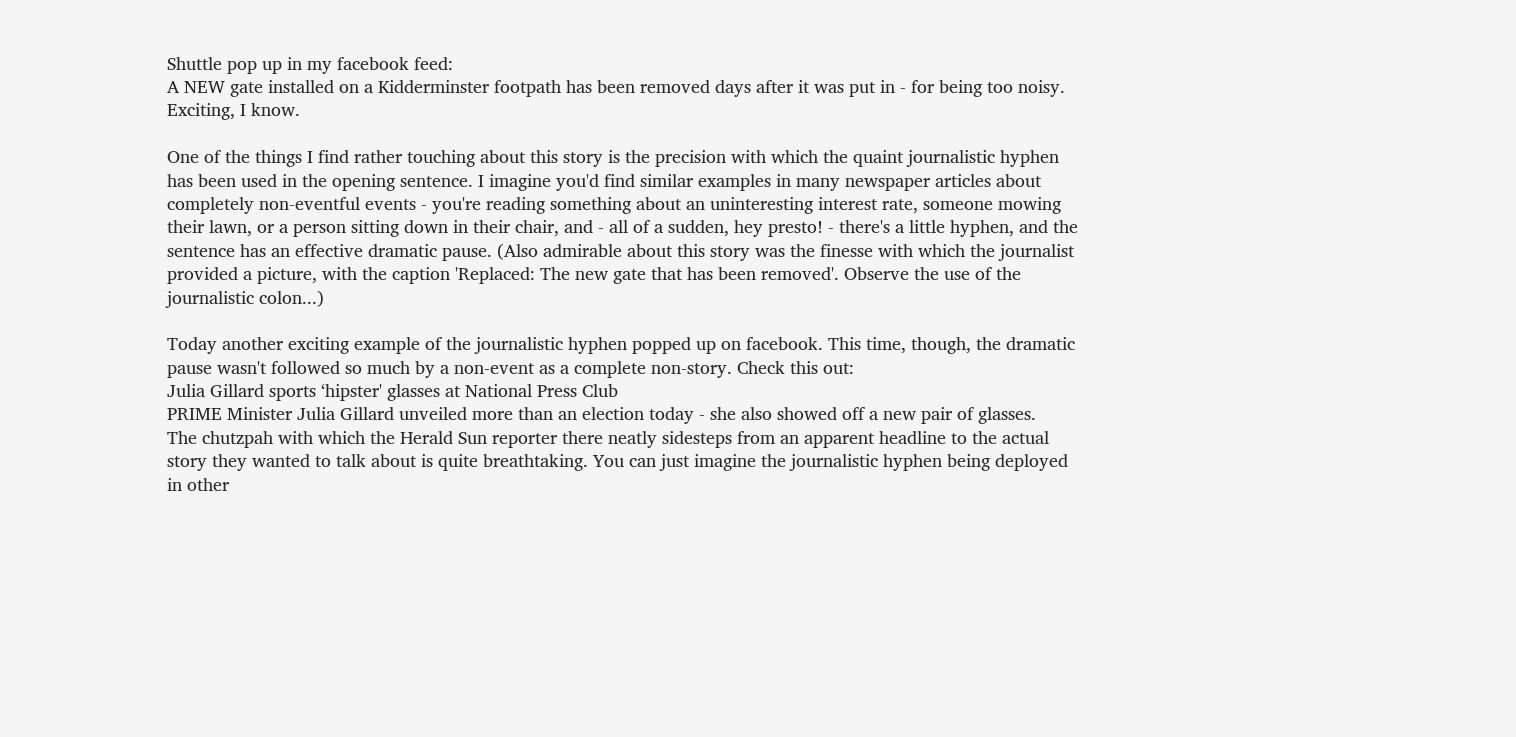Shuttle pop up in my facebook feed:
A NEW gate installed on a Kidderminster footpath has been removed days after it was put in - for being too noisy.
Exciting, I know.

One of the things I find rather touching about this story is the precision with which the quaint journalistic hyphen has been used in the opening sentence. I imagine you'd find similar examples in many newspaper articles about completely non-eventful events - you're reading something about an uninteresting interest rate, someone mowing their lawn, or a person sitting down in their chair, and - all of a sudden, hey presto! - there's a little hyphen, and the sentence has an effective dramatic pause. (Also admirable about this story was the finesse with which the journalist provided a picture, with the caption 'Replaced: The new gate that has been removed'. Observe the use of the journalistic colon...)

Today another exciting example of the journalistic hyphen popped up on facebook. This time, though, the dramatic pause wasn't followed so much by a non-event as a complete non-story. Check this out:
Julia Gillard sports ‘hipster' glasses at National Press Club
PRIME Minister Julia Gillard unveiled more than an election today - she also showed off a new pair of glasses.
The chutzpah with which the Herald Sun reporter there neatly sidesteps from an apparent headline to the actual story they wanted to talk about is quite breathtaking. You can just imagine the journalistic hyphen being deployed in other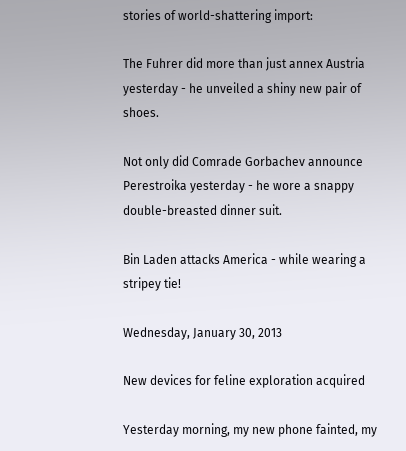stories of world-shattering import:

The Fuhrer did more than just annex Austria yesterday - he unveiled a shiny new pair of shoes.

Not only did Comrade Gorbachev announce Perestroika yesterday - he wore a snappy double-breasted dinner suit.

Bin Laden attacks America - while wearing a stripey tie!

Wednesday, January 30, 2013

New devices for feline exploration acquired

Yesterday morning, my new phone fainted, my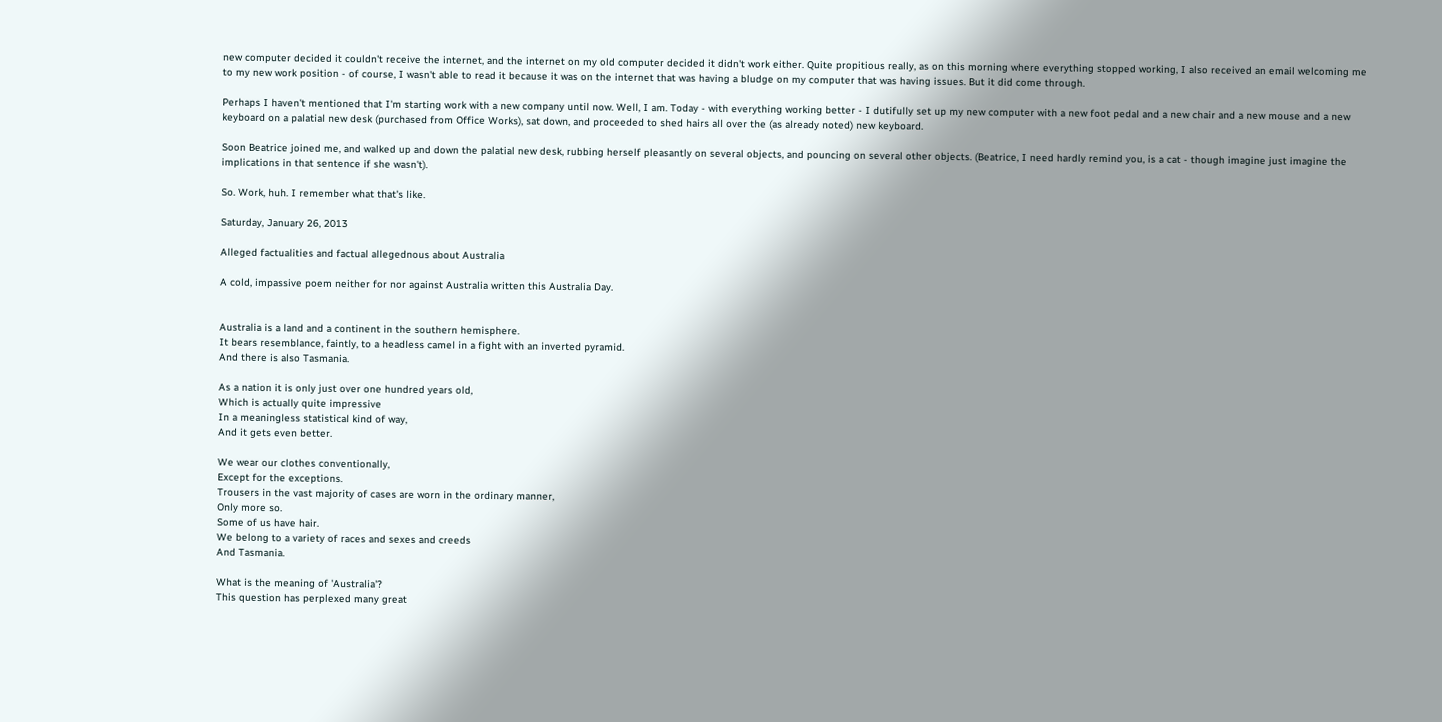new computer decided it couldn't receive the internet, and the internet on my old computer decided it didn't work either. Quite propitious really, as on this morning where everything stopped working, I also received an email welcoming me to my new work position - of course, I wasn't able to read it because it was on the internet that was having a bludge on my computer that was having issues. But it did come through.

Perhaps I haven't mentioned that I'm starting work with a new company until now. Well, I am. Today - with everything working better - I dutifully set up my new computer with a new foot pedal and a new chair and a new mouse and a new keyboard on a palatial new desk (purchased from Office Works), sat down, and proceeded to shed hairs all over the (as already noted) new keyboard.

Soon Beatrice joined me, and walked up and down the palatial new desk, rubbing herself pleasantly on several objects, and pouncing on several other objects. (Beatrice, I need hardly remind you, is a cat - though imagine just imagine the implications in that sentence if she wasn't).

So. Work, huh. I remember what that's like.

Saturday, January 26, 2013

Alleged factualities and factual allegednous about Australia

A cold, impassive poem neither for nor against Australia written this Australia Day.


Australia is a land and a continent in the southern hemisphere.
It bears resemblance, faintly, to a headless camel in a fight with an inverted pyramid.
And there is also Tasmania.

As a nation it is only just over one hundred years old,
Which is actually quite impressive
In a meaningless statistical kind of way,
And it gets even better.

We wear our clothes conventionally,
Except for the exceptions.
Trousers in the vast majority of cases are worn in the ordinary manner,
Only more so.
Some of us have hair.
We belong to a variety of races and sexes and creeds
And Tasmania.

What is the meaning of 'Australia'?
This question has perplexed many great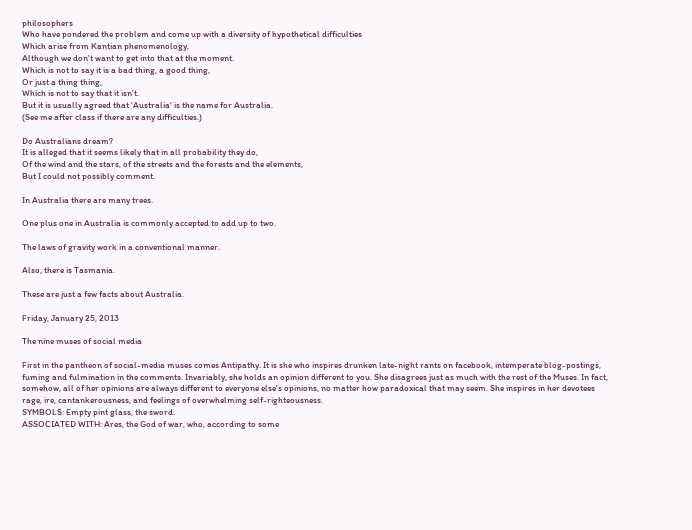philosophers
Who have pondered the problem and come up with a diversity of hypothetical difficulties
Which arise from Kantian phenomenology,
Although we don't want to get into that at the moment.
Which is not to say it is a bad thing, a good thing,
Or just a thing thing,
Which is not to say that it isn't.
But it is usually agreed that 'Australia' is the name for Australia.
(See me after class if there are any difficulties.)

Do Australians dream?
It is alleged that it seems likely that in all probability they do,
Of the wind and the stars, of the streets and the forests and the elements,
But I could not possibly comment.

In Australia there are many trees.

One plus one in Australia is commonly accepted to add up to two.

The laws of gravity work in a conventional manner.

Also, there is Tasmania.

These are just a few facts about Australia.

Friday, January 25, 2013

The nine muses of social media

First in the pantheon of social-media muses comes Antipathy. It is she who inspires drunken late-night rants on facebook, intemperate blog-postings, fuming and fulmination in the comments. Invariably, she holds an opinion different to you. She disagrees just as much with the rest of the Muses. In fact, somehow, all of her opinions are always different to everyone else's opinions, no matter how paradoxical that may seem. She inspires in her devotees rage, ire, cantankerousness, and feelings of overwhelming self-righteousness.
SYMBOLS: Empty pint glass, the sword.
ASSOCIATED WITH: Ares, the God of war, who, according to some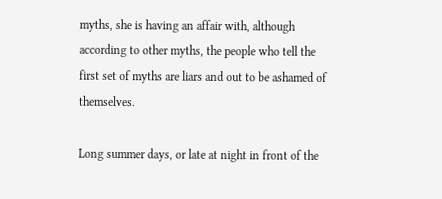myths, she is having an affair with, although according to other myths, the people who tell the first set of myths are liars and out to be ashamed of themselves.

Long summer days, or late at night in front of the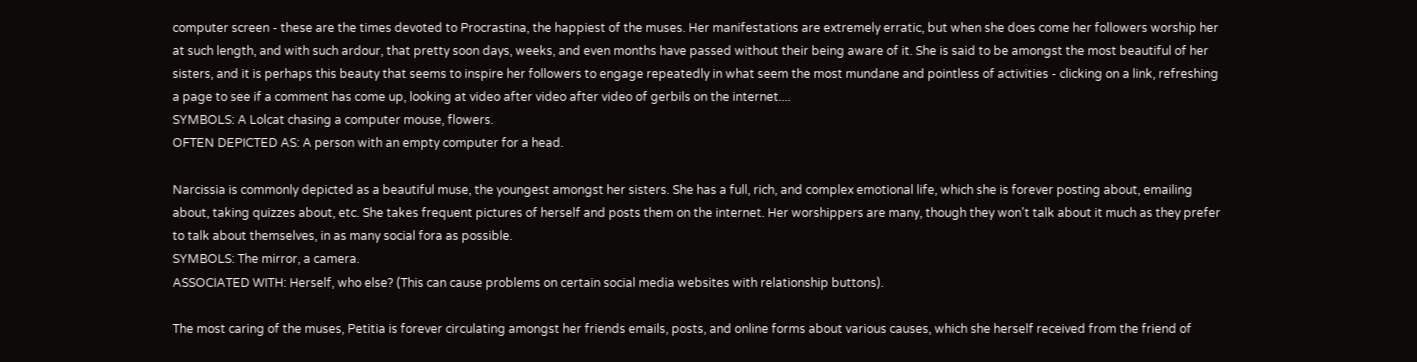computer screen - these are the times devoted to Procrastina, the happiest of the muses. Her manifestations are extremely erratic, but when she does come her followers worship her at such length, and with such ardour, that pretty soon days, weeks, and even months have passed without their being aware of it. She is said to be amongst the most beautiful of her sisters, and it is perhaps this beauty that seems to inspire her followers to engage repeatedly in what seem the most mundane and pointless of activities - clicking on a link, refreshing a page to see if a comment has come up, looking at video after video after video of gerbils on the internet....
SYMBOLS: A Lolcat chasing a computer mouse, flowers.
OFTEN DEPICTED AS: A person with an empty computer for a head.

Narcissia is commonly depicted as a beautiful muse, the youngest amongst her sisters. She has a full, rich, and complex emotional life, which she is forever posting about, emailing about, taking quizzes about, etc. She takes frequent pictures of herself and posts them on the internet. Her worshippers are many, though they won't talk about it much as they prefer to talk about themselves, in as many social fora as possible.
SYMBOLS: The mirror, a camera.
ASSOCIATED WITH: Herself, who else? (This can cause problems on certain social media websites with relationship buttons).

The most caring of the muses, Petitia is forever circulating amongst her friends emails, posts, and online forms about various causes, which she herself received from the friend of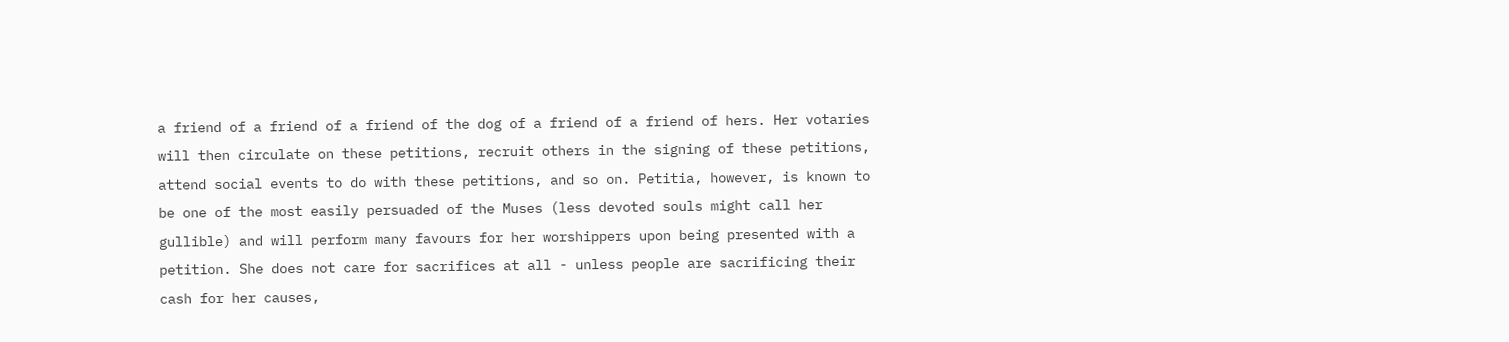a friend of a friend of a friend of the dog of a friend of a friend of hers. Her votaries will then circulate on these petitions, recruit others in the signing of these petitions, attend social events to do with these petitions, and so on. Petitia, however, is known to be one of the most easily persuaded of the Muses (less devoted souls might call her gullible) and will perform many favours for her worshippers upon being presented with a petition. She does not care for sacrifices at all - unless people are sacrificing their cash for her causes,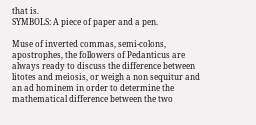that is.
SYMBOLS: A piece of paper and a pen.

Muse of inverted commas, semi-colons, apostrophes, the followers of Pedanticus are always ready to discuss the difference between litotes and meiosis, or weigh a non sequitur and an ad hominem in order to determine the mathematical difference between the two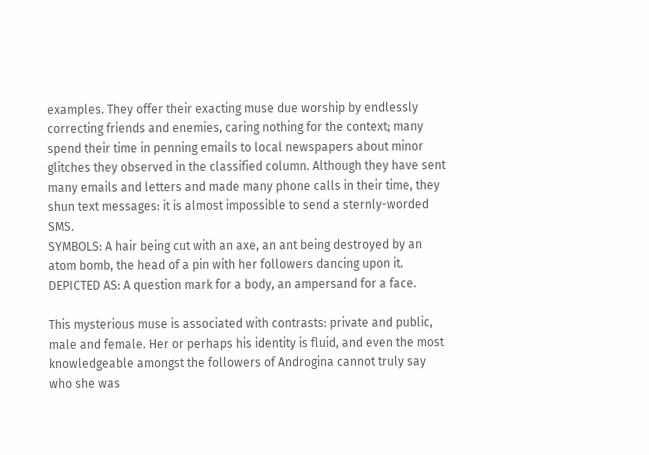examples. They offer their exacting muse due worship by endlessly correcting friends and enemies, caring nothing for the context; many spend their time in penning emails to local newspapers about minor glitches they observed in the classified column. Although they have sent many emails and letters and made many phone calls in their time, they shun text messages: it is almost impossible to send a sternly-worded SMS.
SYMBOLS: A hair being cut with an axe, an ant being destroyed by an atom bomb, the head of a pin with her followers dancing upon it.
DEPICTED AS: A question mark for a body, an ampersand for a face.

This mysterious muse is associated with contrasts: private and public, male and female. Her or perhaps his identity is fluid, and even the most knowledgeable amongst the followers of Androgina cannot truly say who she was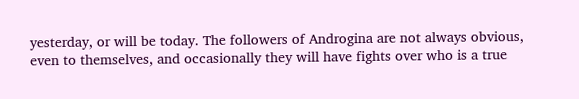yesterday, or will be today. The followers of Androgina are not always obvious, even to themselves, and occasionally they will have fights over who is a true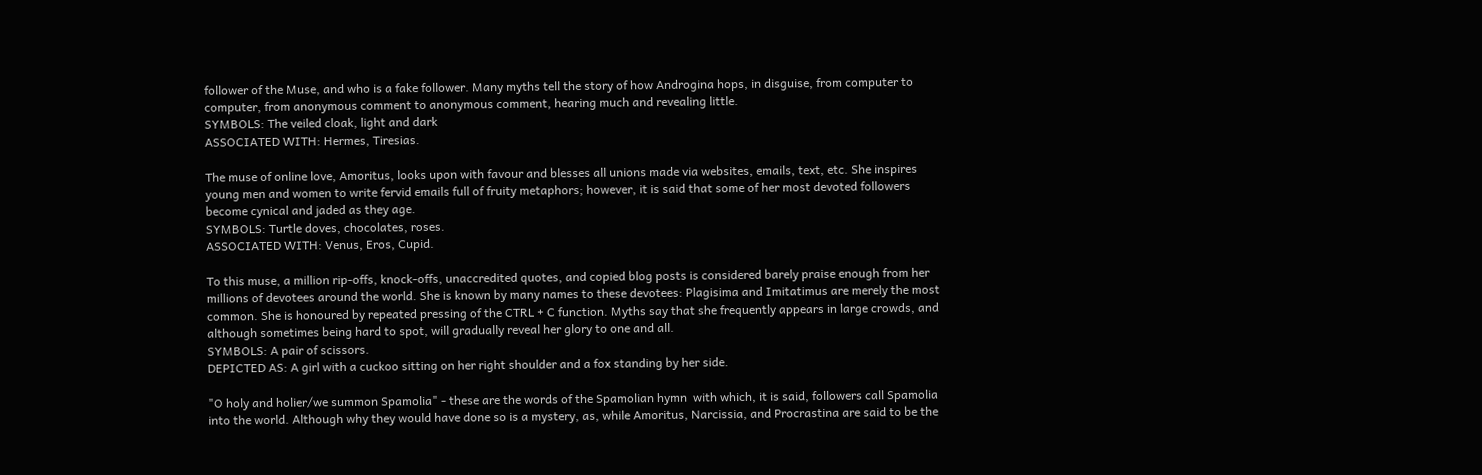follower of the Muse, and who is a fake follower. Many myths tell the story of how Androgina hops, in disguise, from computer to computer, from anonymous comment to anonymous comment, hearing much and revealing little.
SYMBOLS: The veiled cloak, light and dark
ASSOCIATED WITH: Hermes, Tiresias.

The muse of online love, Amoritus, looks upon with favour and blesses all unions made via websites, emails, text, etc. She inspires young men and women to write fervid emails full of fruity metaphors; however, it is said that some of her most devoted followers become cynical and jaded as they age.
SYMBOLS: Turtle doves, chocolates, roses.
ASSOCIATED WITH: Venus, Eros, Cupid.

To this muse, a million rip-offs, knock-offs, unaccredited quotes, and copied blog posts is considered barely praise enough from her millions of devotees around the world. She is known by many names to these devotees: Plagisima and Imitatimus are merely the most common. She is honoured by repeated pressing of the CTRL + C function. Myths say that she frequently appears in large crowds, and although sometimes being hard to spot, will gradually reveal her glory to one and all.
SYMBOLS: A pair of scissors.
DEPICTED AS: A girl with a cuckoo sitting on her right shoulder and a fox standing by her side.

"O holy and holier/we summon Spamolia" - these are the words of the Spamolian hymn  with which, it is said, followers call Spamolia into the world. Although why they would have done so is a mystery, as, while Amoritus, Narcissia, and Procrastina are said to be the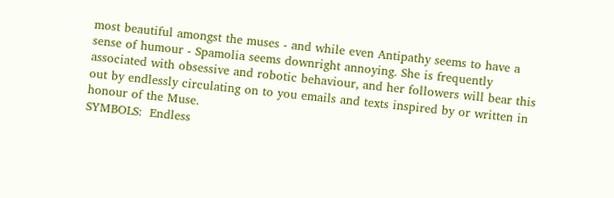most beautiful amongst the muses - and while even Antipathy seems to have a sense of humour - Spamolia seems downright annoying. She is frequently associated with obsessive and robotic behaviour, and her followers will bear this out by endlessly circulating on to you emails and texts inspired by or written in honour of the Muse.
SYMBOLS:  Endless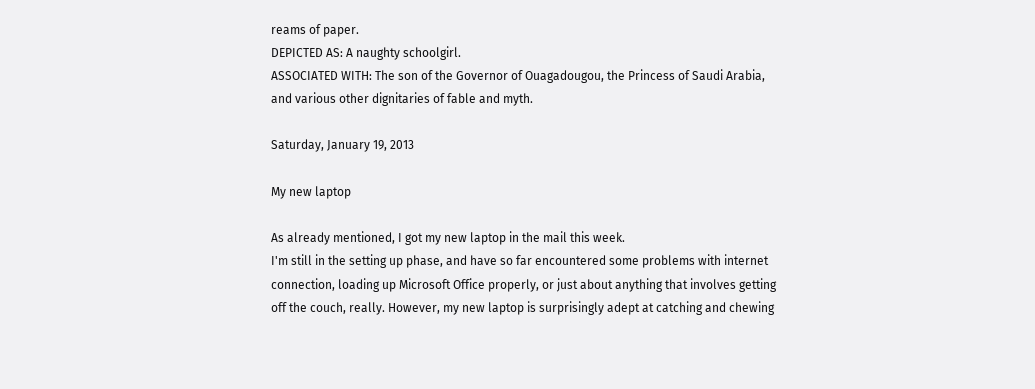reams of paper.
DEPICTED AS: A naughty schoolgirl.
ASSOCIATED WITH: The son of the Governor of Ouagadougou, the Princess of Saudi Arabia, and various other dignitaries of fable and myth.

Saturday, January 19, 2013

My new laptop

As already mentioned, I got my new laptop in the mail this week.
I'm still in the setting up phase, and have so far encountered some problems with internet connection, loading up Microsoft Office properly, or just about anything that involves getting off the couch, really. However, my new laptop is surprisingly adept at catching and chewing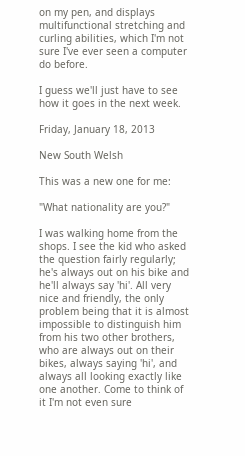on my pen, and displays multifunctional stretching and curling abilities, which I'm not sure I've ever seen a computer do before.

I guess we'll just have to see how it goes in the next week.

Friday, January 18, 2013

New South Welsh

This was a new one for me:

"What nationality are you?"

I was walking home from the shops. I see the kid who asked the question fairly regularly; he's always out on his bike and he'll always say 'hi'. All very nice and friendly, the only problem being that it is almost impossible to distinguish him from his two other brothers, who are always out on their bikes, always saying 'hi', and always all looking exactly like one another. Come to think of it I'm not even sure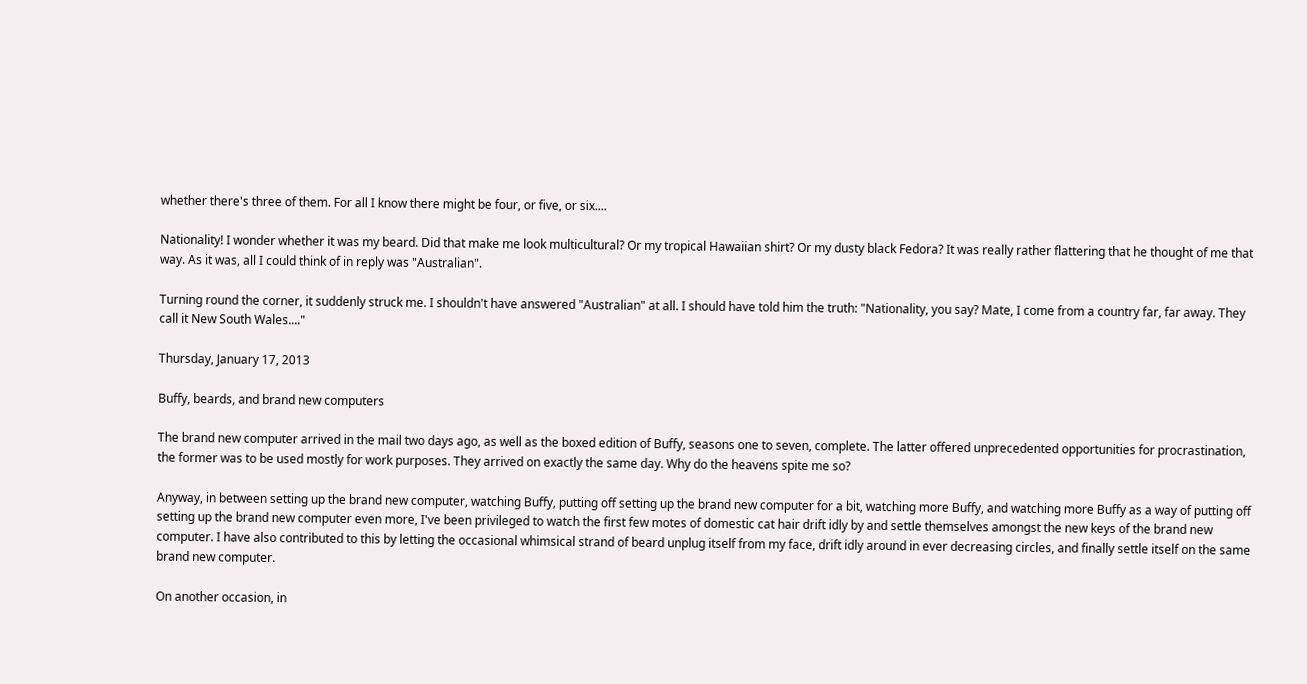whether there's three of them. For all I know there might be four, or five, or six....

Nationality! I wonder whether it was my beard. Did that make me look multicultural? Or my tropical Hawaiian shirt? Or my dusty black Fedora? It was really rather flattering that he thought of me that way. As it was, all I could think of in reply was "Australian".

Turning round the corner, it suddenly struck me. I shouldn't have answered "Australian" at all. I should have told him the truth: "Nationality, you say? Mate, I come from a country far, far away. They call it New South Wales...."

Thursday, January 17, 2013

Buffy, beards, and brand new computers

The brand new computer arrived in the mail two days ago, as well as the boxed edition of Buffy, seasons one to seven, complete. The latter offered unprecedented opportunities for procrastination, the former was to be used mostly for work purposes. They arrived on exactly the same day. Why do the heavens spite me so?

Anyway, in between setting up the brand new computer, watching Buffy, putting off setting up the brand new computer for a bit, watching more Buffy, and watching more Buffy as a way of putting off setting up the brand new computer even more, I've been privileged to watch the first few motes of domestic cat hair drift idly by and settle themselves amongst the new keys of the brand new computer. I have also contributed to this by letting the occasional whimsical strand of beard unplug itself from my face, drift idly around in ever decreasing circles, and finally settle itself on the same brand new computer.

On another occasion, in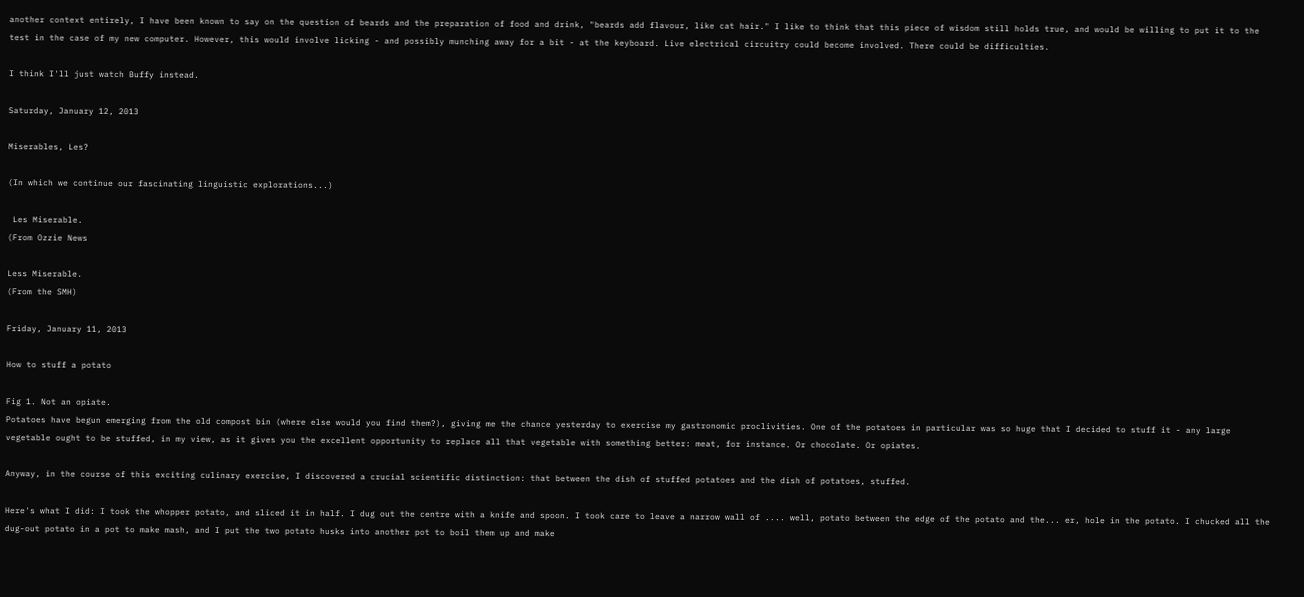another context entirely, I have been known to say on the question of beards and the preparation of food and drink, "beards add flavour, like cat hair." I like to think that this piece of wisdom still holds true, and would be willing to put it to the test in the case of my new computer. However, this would involve licking - and possibly munching away for a bit - at the keyboard. Live electrical circuitry could become involved. There could be difficulties.

I think I'll just watch Buffy instead.

Saturday, January 12, 2013

Miserables, Les?

(In which we continue our fascinating linguistic explorations...)

 Les Miserable.
(From Ozzie News

Less Miserable.
(From the SMH)

Friday, January 11, 2013

How to stuff a potato

Fig 1. Not an opiate.
Potatoes have begun emerging from the old compost bin (where else would you find them?), giving me the chance yesterday to exercise my gastronomic proclivities. One of the potatoes in particular was so huge that I decided to stuff it - any large vegetable ought to be stuffed, in my view, as it gives you the excellent opportunity to replace all that vegetable with something better: meat, for instance. Or chocolate. Or opiates.

Anyway, in the course of this exciting culinary exercise, I discovered a crucial scientific distinction: that between the dish of stuffed potatoes and the dish of potatoes, stuffed.

Here's what I did: I took the whopper potato, and sliced it in half. I dug out the centre with a knife and spoon. I took care to leave a narrow wall of .... well, potato between the edge of the potato and the... er, hole in the potato. I chucked all the dug-out potato in a pot to make mash, and I put the two potato husks into another pot to boil them up and make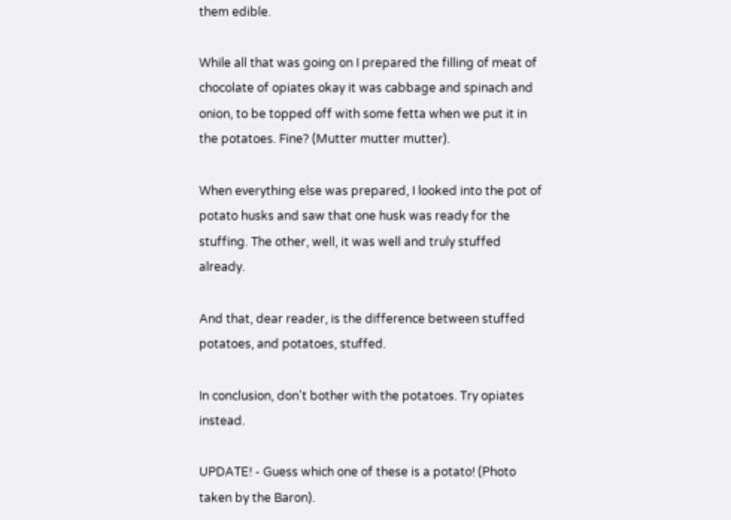them edible.

While all that was going on I prepared the filling of meat of chocolate of opiates okay it was cabbage and spinach and onion, to be topped off with some fetta when we put it in the potatoes. Fine? (Mutter mutter mutter).

When everything else was prepared, I looked into the pot of potato husks and saw that one husk was ready for the stuffing. The other, well, it was well and truly stuffed already.

And that, dear reader, is the difference between stuffed potatoes, and potatoes, stuffed.

In conclusion, don't bother with the potatoes. Try opiates instead.

UPDATE! - Guess which one of these is a potato! (Photo taken by the Baron).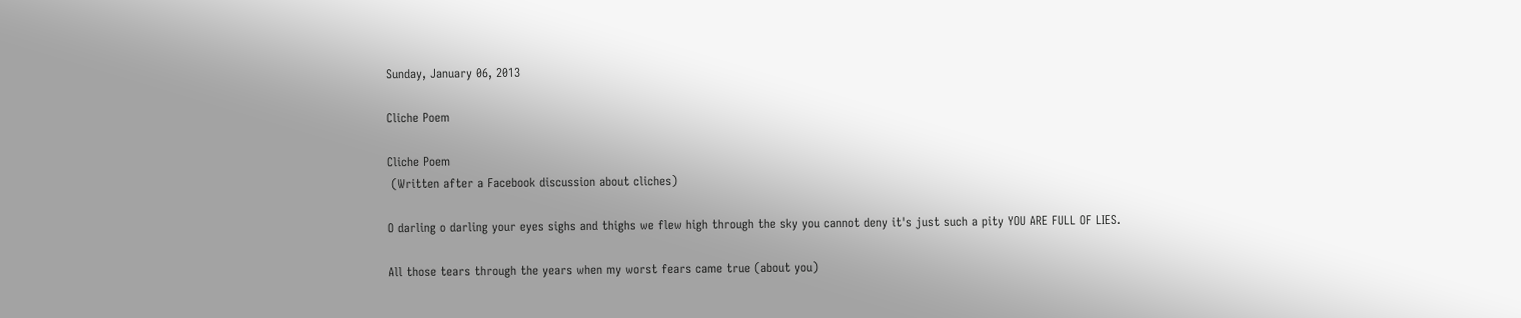Sunday, January 06, 2013

Cliche Poem

Cliche Poem
 (Written after a Facebook discussion about cliches)

O darling o darling your eyes sighs and thighs we flew high through the sky you cannot deny it's just such a pity YOU ARE FULL OF LIES.

All those tears through the years when my worst fears came true (about you)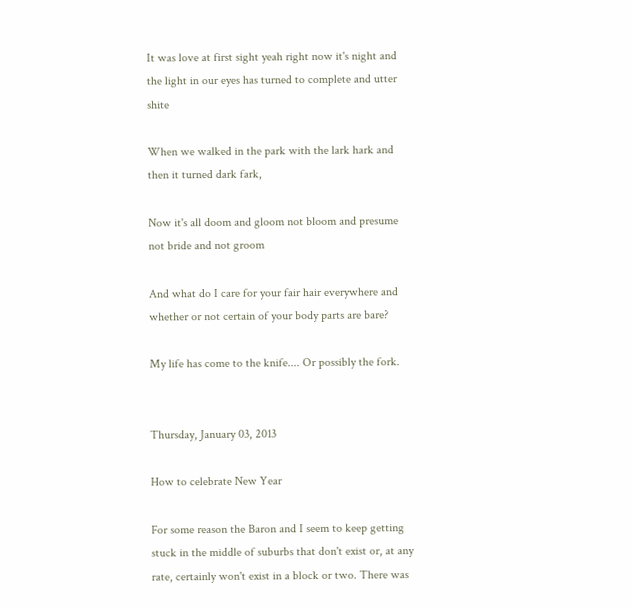It was love at first sight yeah right now it's night and the light in our eyes has turned to complete and utter shite

When we walked in the park with the lark hark and then it turned dark fark,

Now it's all doom and gloom not bloom and presume not bride and not groom

And what do I care for your fair hair everywhere and whether or not certain of your body parts are bare?

My life has come to the knife.... Or possibly the fork.


Thursday, January 03, 2013

How to celebrate New Year

For some reason the Baron and I seem to keep getting stuck in the middle of suburbs that don't exist or, at any rate, certainly won't exist in a block or two. There was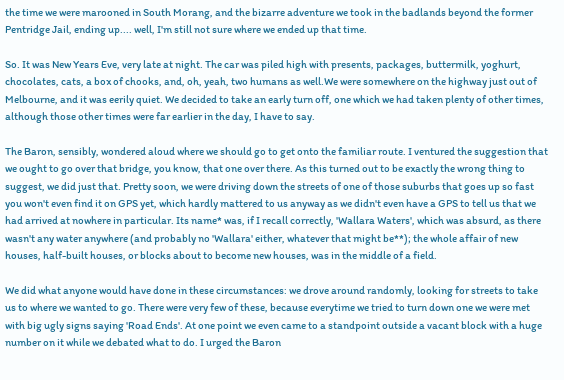the time we were marooned in South Morang, and the bizarre adventure we took in the badlands beyond the former Pentridge Jail, ending up.... well, I'm still not sure where we ended up that time.

So. It was New Years Eve, very late at night. The car was piled high with presents, packages, buttermilk, yoghurt, chocolates, cats, a box of chooks, and, oh, yeah, two humans as well.We were somewhere on the highway just out of Melbourne, and it was eerily quiet. We decided to take an early turn off, one which we had taken plenty of other times, although those other times were far earlier in the day, I have to say.

The Baron, sensibly, wondered aloud where we should go to get onto the familiar route. I ventured the suggestion that we ought to go over that bridge, you know, that one over there. As this turned out to be exactly the wrong thing to suggest, we did just that. Pretty soon, we were driving down the streets of one of those suburbs that goes up so fast you won't even find it on GPS yet, which hardly mattered to us anyway as we didn't even have a GPS to tell us that we had arrived at nowhere in particular. Its name* was, if I recall correctly, 'Wallara Waters', which was absurd, as there wasn't any water anywhere (and probably no 'Wallara' either, whatever that might be**); the whole affair of new houses, half-built houses, or blocks about to become new houses, was in the middle of a field.

We did what anyone would have done in these circumstances: we drove around randomly, looking for streets to take us to where we wanted to go. There were very few of these, because everytime we tried to turn down one we were met with big ugly signs saying 'Road Ends'. At one point we even came to a standpoint outside a vacant block with a huge number on it while we debated what to do. I urged the Baron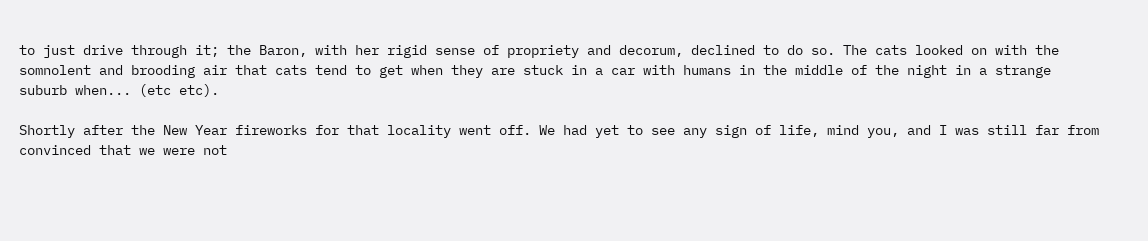to just drive through it; the Baron, with her rigid sense of propriety and decorum, declined to do so. The cats looked on with the somnolent and brooding air that cats tend to get when they are stuck in a car with humans in the middle of the night in a strange suburb when... (etc etc).

Shortly after the New Year fireworks for that locality went off. We had yet to see any sign of life, mind you, and I was still far from convinced that we were not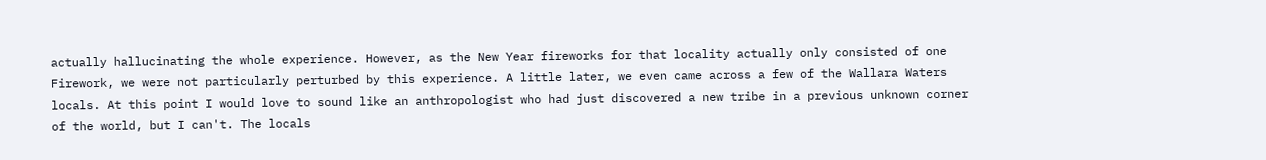actually hallucinating the whole experience. However, as the New Year fireworks for that locality actually only consisted of one Firework, we were not particularly perturbed by this experience. A little later, we even came across a few of the Wallara Waters locals. At this point I would love to sound like an anthropologist who had just discovered a new tribe in a previous unknown corner of the world, but I can't. The locals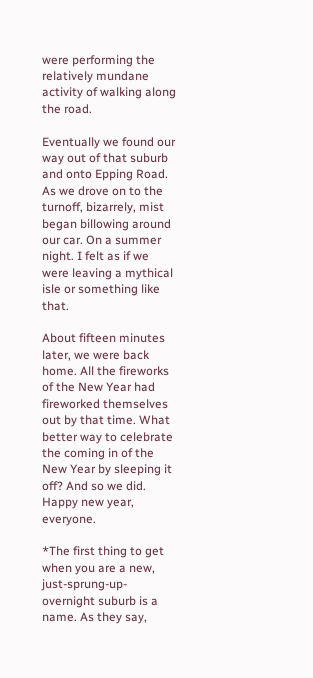were performing the relatively mundane activity of walking along the road.

Eventually we found our way out of that suburb and onto Epping Road. As we drove on to the turnoff, bizarrely, mist began billowing around our car. On a summer night. I felt as if we were leaving a mythical isle or something like that.

About fifteen minutes later, we were back home. All the fireworks of the New Year had fireworked themselves out by that time. What better way to celebrate the coming in of the New Year by sleeping it off? And so we did. Happy new year, everyone.

*The first thing to get when you are a new, just-sprung-up-overnight suburb is a name. As they say,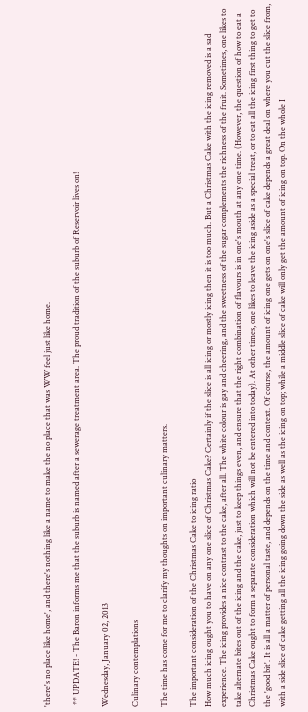'there's no place like home', and there's nothing like a name to make the no place that was WW feel just like home.

 ** UPDATE! - The Baron informs me that the suburb is named after a sewerage treatment area. The proud tradition of the suburb of Reservoir lives on!

Wednesday, January 02, 2013

Culinary contemplations

The time has come for me to clarify my thoughts on important culinary matters.

The important consideration of the Christmas Cake to icing ratio
How much icing ought you to have on any one slice of Christmas Cake? Certainly if the slice is all icing or mostly icing then it is too much. But a Christmas Cake with the icing removed is a sad experience. The icing provides a nice contrast to the cake, after all. The white colour is gay and cheering, and the sweetness of the sugar complements the richness of the fruit. Sometimes, one likes to take alternate bites out of the icing and the cake, just to keep things even, and ensure that the right combination of flavours is in one's mouth at any one time. (However, the question of how to eat a Christmas Cake ought to form a separate consideration which will not be entered into today). At other times, one likes to leave the icing aside as a special treat, or to eat all the icing first thing to get to the 'good bit'. It is all a matter of personal taste, and depends on the time and context. Of course, the amount of icing one gets on one's slice of cake depends a great deal on where you cut the slice from, with a side slice of cake getting all the icing going down the side as well as the icing on top; while a middle slice of cake will only get the amount of icing on top. On the whole I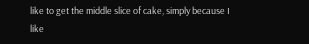like to get the middle slice of cake, simply because I like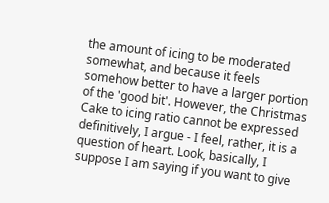the amount of icing to be moderated somewhat, and because it feels somehow better to have a larger portion of the 'good bit'. However, the Christmas Cake to icing ratio cannot be expressed definitively, I argue - I feel, rather, it is a question of heart. Look, basically, I suppose I am saying if you want to give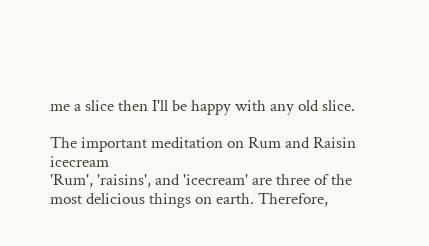me a slice then I'll be happy with any old slice.

The important meditation on Rum and Raisin icecream
'Rum', 'raisins', and 'icecream' are three of the most delicious things on earth. Therefore,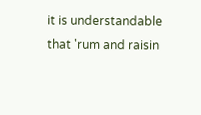it is understandable that 'rum and raisin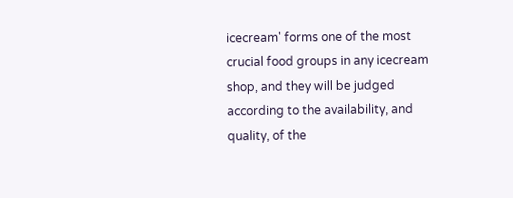icecream' forms one of the most crucial food groups in any icecream shop, and they will be judged according to the availability, and quality, of the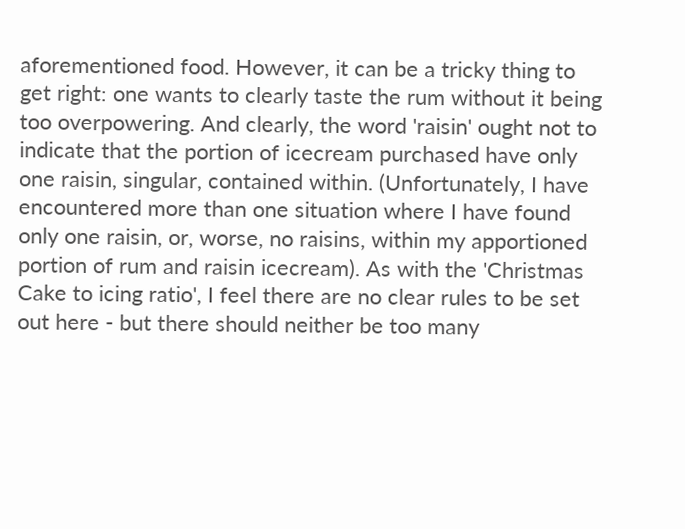aforementioned food. However, it can be a tricky thing to get right: one wants to clearly taste the rum without it being too overpowering. And clearly, the word 'raisin' ought not to indicate that the portion of icecream purchased have only one raisin, singular, contained within. (Unfortunately, I have encountered more than one situation where I have found only one raisin, or, worse, no raisins, within my apportioned portion of rum and raisin icecream). As with the 'Christmas Cake to icing ratio', I feel there are no clear rules to be set out here - but there should neither be too many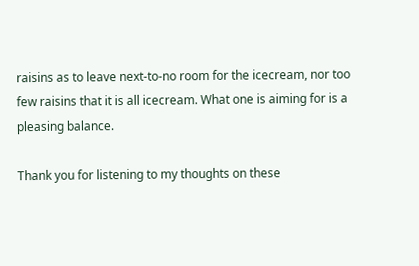raisins as to leave next-to-no room for the icecream, nor too few raisins that it is all icecream. What one is aiming for is a pleasing balance.

Thank you for listening to my thoughts on these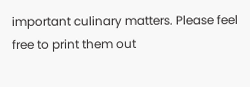important culinary matters. Please feel free to print them out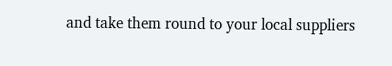and take them round to your local suppliers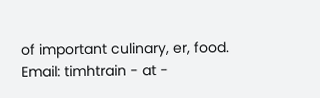of important culinary, er, food.
Email: timhtrain - at -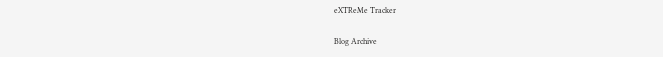eXTReMe Tracker

Blog Archive